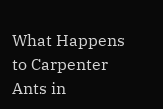What Happens to Carpenter Ants in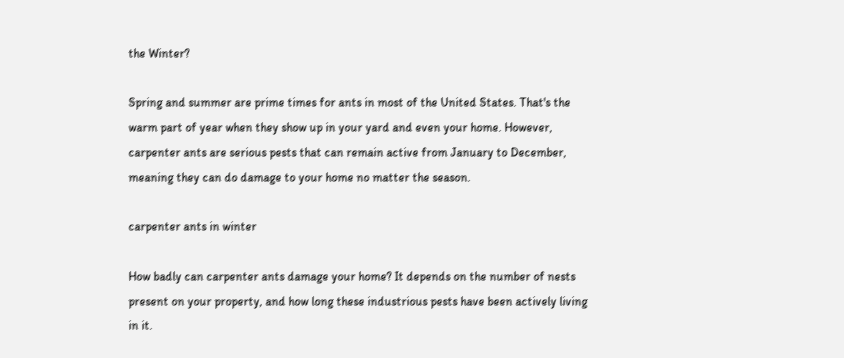the Winter?

Spring and summer are prime times for ants in most of the United States. That's the warm part of year when they show up in your yard and even your home. However, carpenter ants are serious pests that can remain active from January to December, meaning they can do damage to your home no matter the season.

carpenter ants in winter

How badly can carpenter ants damage your home? It depends on the number of nests present on your property, and how long these industrious pests have been actively living in it.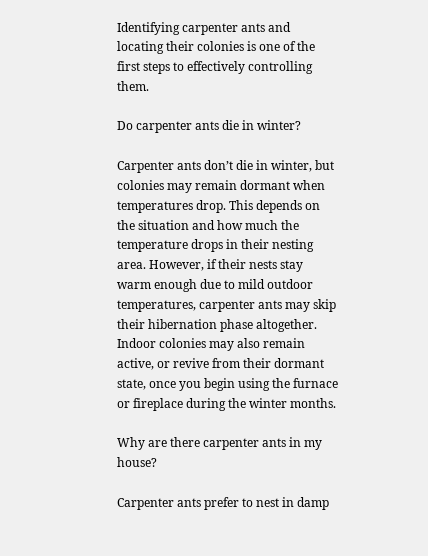Identifying carpenter ants and locating their colonies is one of the first steps to effectively controlling them.

Do carpenter ants die in winter?

Carpenter ants don’t die in winter, but colonies may remain dormant when temperatures drop. This depends on the situation and how much the temperature drops in their nesting area. However, if their nests stay warm enough due to mild outdoor temperatures, carpenter ants may skip their hibernation phase altogether. Indoor colonies may also remain active, or revive from their dormant state, once you begin using the furnace or fireplace during the winter months.

Why are there carpenter ants in my house?

Carpenter ants prefer to nest in damp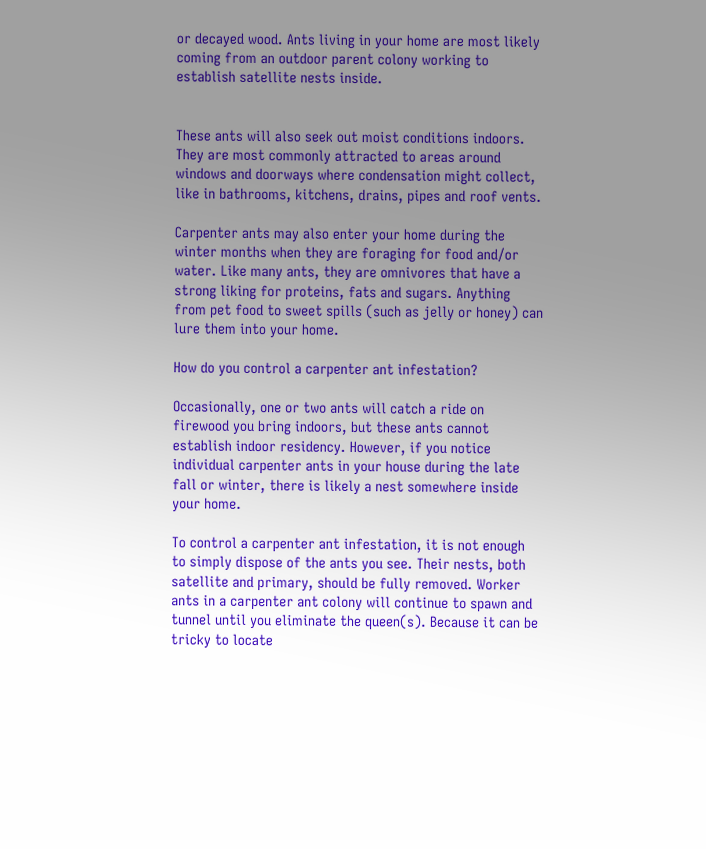or decayed wood. Ants living in your home are most likely coming from an outdoor parent colony working to establish satellite nests inside.


These ants will also seek out moist conditions indoors. They are most commonly attracted to areas around windows and doorways where condensation might collect, like in bathrooms, kitchens, drains, pipes and roof vents.

Carpenter ants may also enter your home during the winter months when they are foraging for food and/or water. Like many ants, they are omnivores that have a strong liking for proteins, fats and sugars. Anything from pet food to sweet spills (such as jelly or honey) can lure them into your home.

How do you control a carpenter ant infestation?

Occasionally, one or two ants will catch a ride on firewood you bring indoors, but these ants cannot establish indoor residency. However, if you notice individual carpenter ants in your house during the late fall or winter, there is likely a nest somewhere inside your home.

To control a carpenter ant infestation, it is not enough to simply dispose of the ants you see. Their nests, both satellite and primary, should be fully removed. Worker ants in a carpenter ant colony will continue to spawn and tunnel until you eliminate the queen(s). Because it can be tricky to locate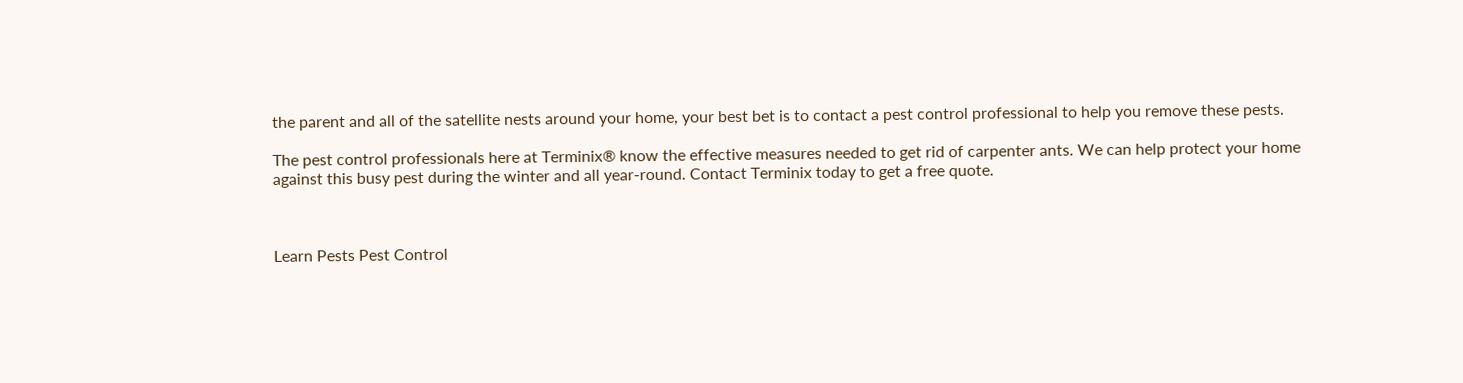the parent and all of the satellite nests around your home, your best bet is to contact a pest control professional to help you remove these pests.

The pest control professionals here at Terminix® know the effective measures needed to get rid of carpenter ants. We can help protect your home against this busy pest during the winter and all year-round. Contact Terminix today to get a free quote.



Learn Pests Pest Control